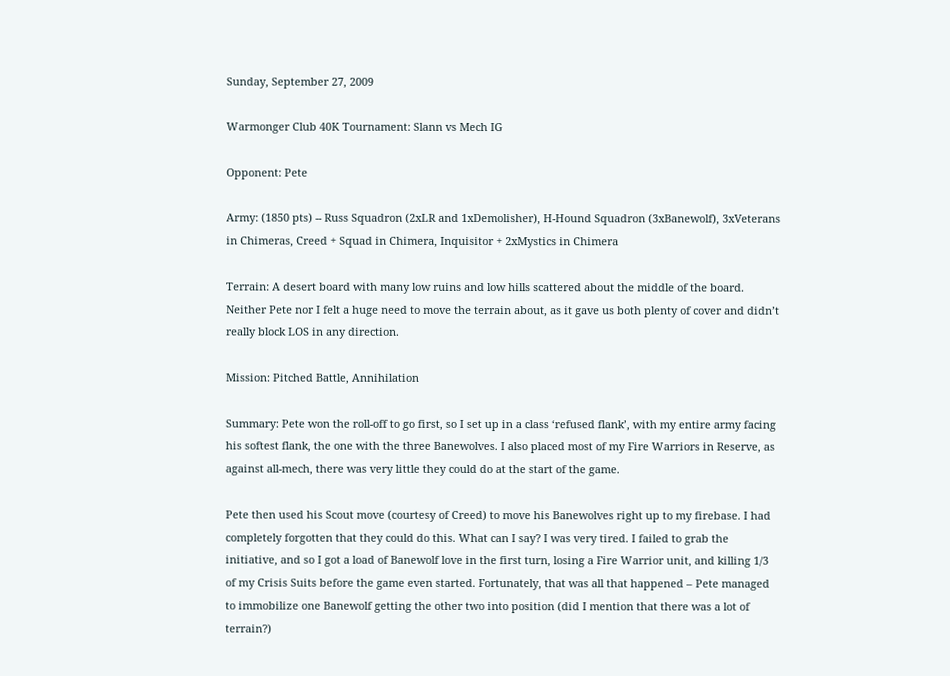Sunday, September 27, 2009

Warmonger Club 40K Tournament: Slann vs Mech IG

Opponent: Pete

Army: (1850 pts) -- Russ Squadron (2xLR and 1xDemolisher), H-Hound Squadron (3xBanewolf), 3xVeterans in Chimeras, Creed + Squad in Chimera, Inquisitor + 2xMystics in Chimera

Terrain: A desert board with many low ruins and low hills scattered about the middle of the board. Neither Pete nor I felt a huge need to move the terrain about, as it gave us both plenty of cover and didn’t really block LOS in any direction.

Mission: Pitched Battle, Annihilation

Summary: Pete won the roll-off to go first, so I set up in a class ‘refused flank’, with my entire army facing his softest flank, the one with the three Banewolves. I also placed most of my Fire Warriors in Reserve, as against all-mech, there was very little they could do at the start of the game.

Pete then used his Scout move (courtesy of Creed) to move his Banewolves right up to my firebase. I had completely forgotten that they could do this. What can I say? I was very tired. I failed to grab the initiative, and so I got a load of Banewolf love in the first turn, losing a Fire Warrior unit, and killing 1/3 of my Crisis Suits before the game even started. Fortunately, that was all that happened – Pete managed to immobilize one Banewolf getting the other two into position (did I mention that there was a lot of terrain?)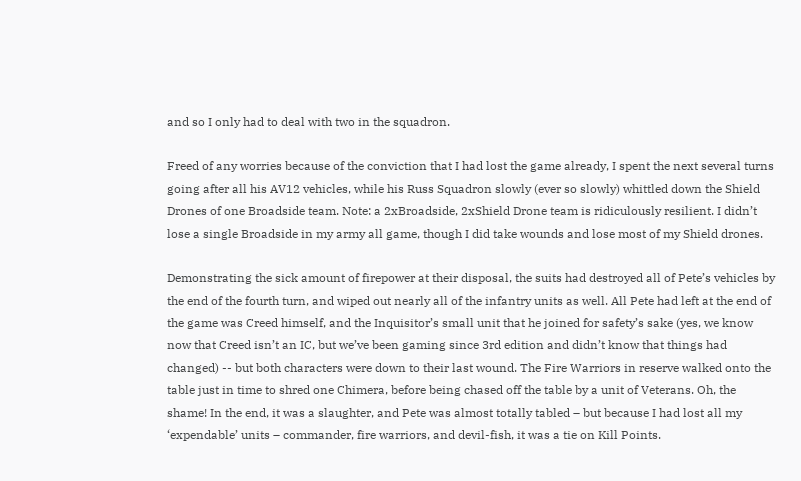and so I only had to deal with two in the squadron.

Freed of any worries because of the conviction that I had lost the game already, I spent the next several turns going after all his AV12 vehicles, while his Russ Squadron slowly (ever so slowly) whittled down the Shield Drones of one Broadside team. Note: a 2xBroadside, 2xShield Drone team is ridiculously resilient. I didn’t lose a single Broadside in my army all game, though I did take wounds and lose most of my Shield drones.

Demonstrating the sick amount of firepower at their disposal, the suits had destroyed all of Pete’s vehicles by the end of the fourth turn, and wiped out nearly all of the infantry units as well. All Pete had left at the end of the game was Creed himself, and the Inquisitor’s small unit that he joined for safety’s sake (yes, we know now that Creed isn’t an IC, but we’ve been gaming since 3rd edition and didn’t know that things had changed) -- but both characters were down to their last wound. The Fire Warriors in reserve walked onto the table just in time to shred one Chimera, before being chased off the table by a unit of Veterans. Oh, the shame! In the end, it was a slaughter, and Pete was almost totally tabled – but because I had lost all my ‘expendable’ units – commander, fire warriors, and devil-fish, it was a tie on Kill Points.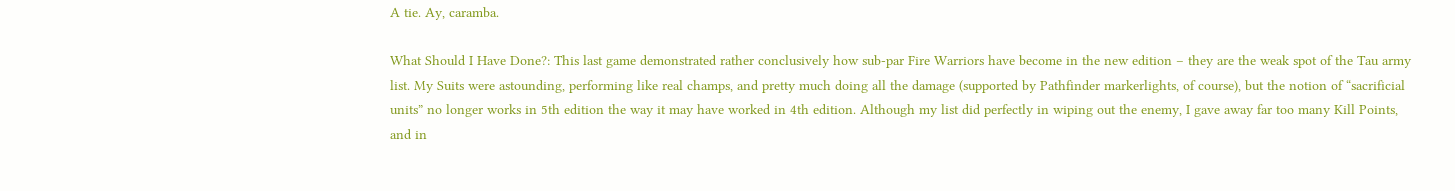A tie. Ay, caramba.

What Should I Have Done?: This last game demonstrated rather conclusively how sub-par Fire Warriors have become in the new edition – they are the weak spot of the Tau army list. My Suits were astounding, performing like real champs, and pretty much doing all the damage (supported by Pathfinder markerlights, of course), but the notion of “sacrificial units” no longer works in 5th edition the way it may have worked in 4th edition. Although my list did perfectly in wiping out the enemy, I gave away far too many Kill Points, and in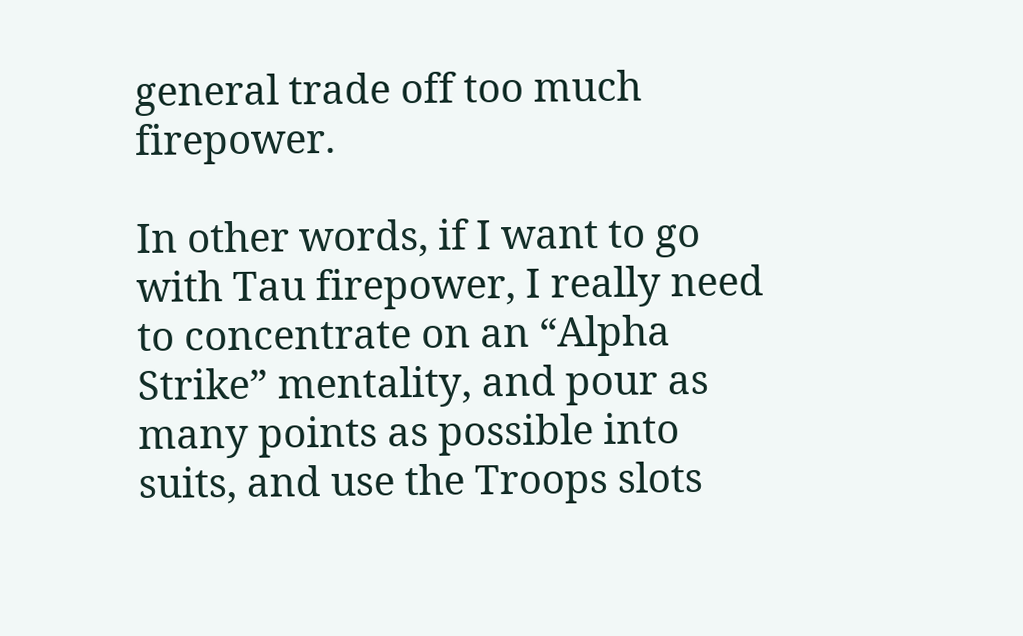general trade off too much firepower.

In other words, if I want to go with Tau firepower, I really need to concentrate on an “Alpha Strike” mentality, and pour as many points as possible into suits, and use the Troops slots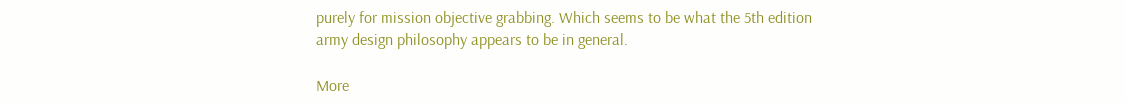purely for mission objective grabbing. Which seems to be what the 5th edition army design philosophy appears to be in general.

More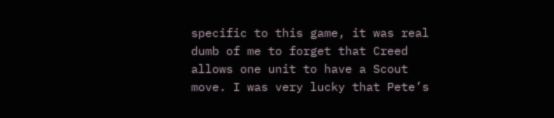specific to this game, it was real dumb of me to forget that Creed allows one unit to have a Scout move. I was very lucky that Pete’s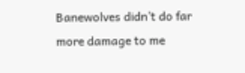Banewolves didn’t do far more damage to me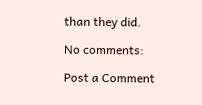than they did.

No comments:

Post a Comment